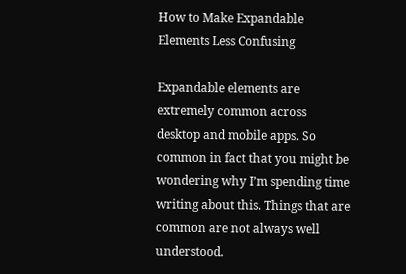How to Make Expandable Elements Less Confusing

Expandable elements are extremely common across desktop and mobile apps. So common in fact that you might be wondering why I’m spending time writing about this. Things that are common are not always well understood.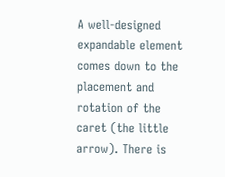A well-designed expandable element comes down to the placement and rotation of the caret (the little arrow). There is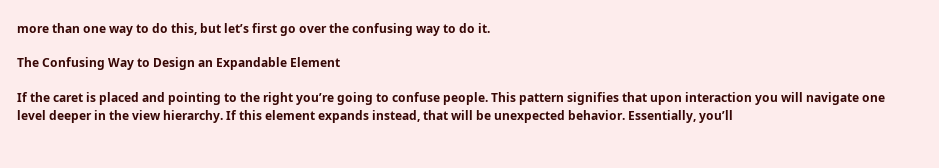more than one way to do this, but let’s first go over the confusing way to do it.

The Confusing Way to Design an Expandable Element

If the caret is placed and pointing to the right you’re going to confuse people. This pattern signifies that upon interaction you will navigate one level deeper in the view hierarchy. If this element expands instead, that will be unexpected behavior. Essentially, you’ll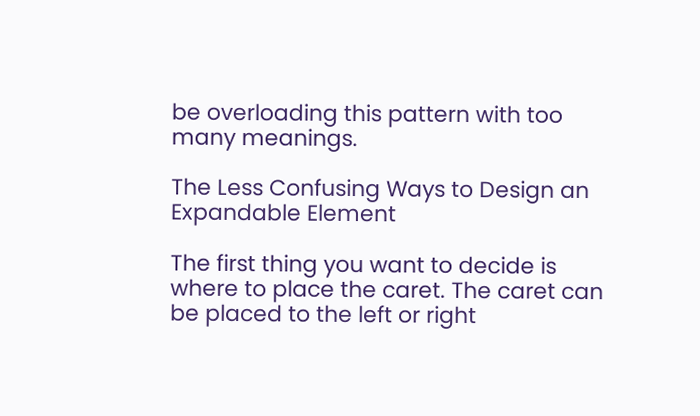be overloading this pattern with too many meanings.

The Less Confusing Ways to Design an Expandable Element

The first thing you want to decide is where to place the caret. The caret can be placed to the left or right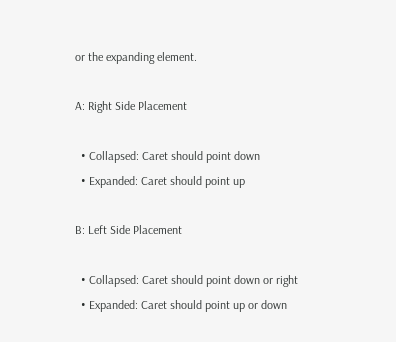or the expanding element.

A: Right Side Placement

  • Collapsed: Caret should point down
  • Expanded: Caret should point up

B: Left Side Placement

  • Collapsed: Caret should point down or right
  • Expanded: Caret should point up or down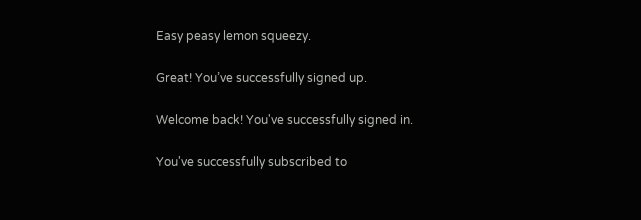Easy peasy lemon squeezy.

Great! You’ve successfully signed up.

Welcome back! You've successfully signed in.

You've successfully subscribed to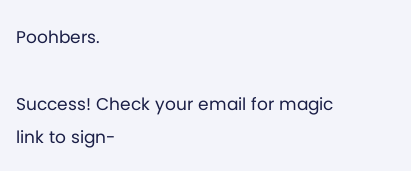Poohbers.

Success! Check your email for magic link to sign-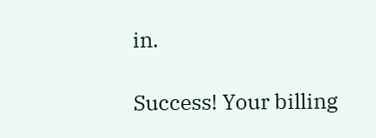in.

Success! Your billing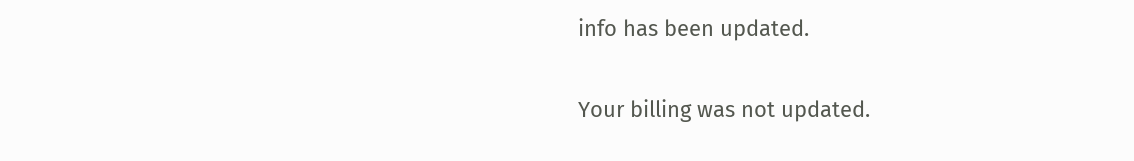info has been updated.

Your billing was not updated.